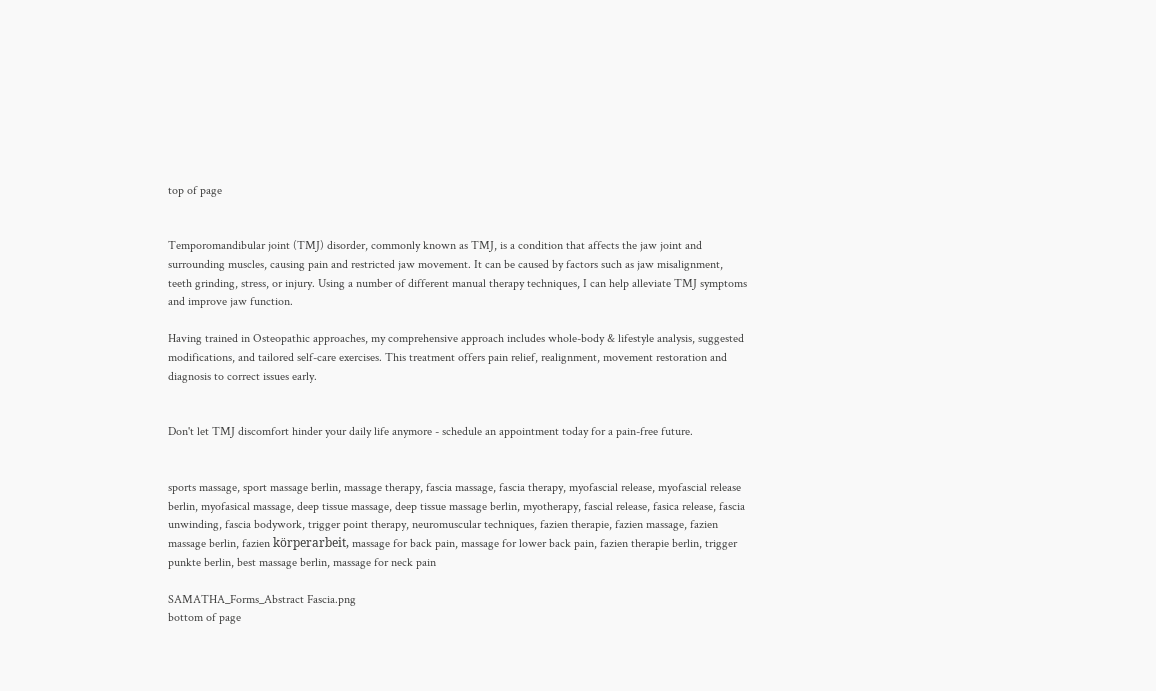top of page


Temporomandibular joint (TMJ) disorder, commonly known as TMJ, is a condition that affects the jaw joint and surrounding muscles, causing pain and restricted jaw movement. It can be caused by factors such as jaw misalignment, teeth grinding, stress, or injury. Using a number of different manual therapy techniques, I can help alleviate TMJ symptoms and improve jaw function.

Having trained in Osteopathic approaches, my comprehensive approach includes whole-body & lifestyle analysis, suggested modifications, and tailored self-care exercises. This treatment offers pain relief, realignment, movement restoration and diagnosis to correct issues early.


Don't let TMJ discomfort hinder your daily life anymore - schedule an appointment today for a pain-free future.


sports massage, sport massage berlin, massage therapy, fascia massage, fascia therapy, myofascial release, myofascial release berlin, myofasical massage, deep tissue massage, deep tissue massage berlin, myotherapy, fascial release, fasica release, fascia unwinding, fascia bodywork, trigger point therapy, neuromuscular techniques, fazien therapie, fazien massage, fazien massage berlin, fazien körperarbeit, massage for back pain, massage for lower back pain, fazien therapie berlin, trigger punkte berlin, best massage berlin, massage for neck pain

SAMATHA_Forms_Abstract Fascia.png
bottom of page